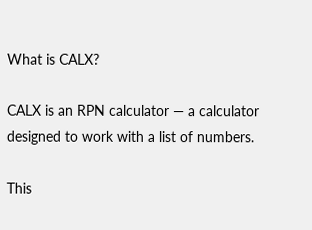What is CALX?

CALX is an RPN calculator — a calculator designed to work with a list of numbers.

This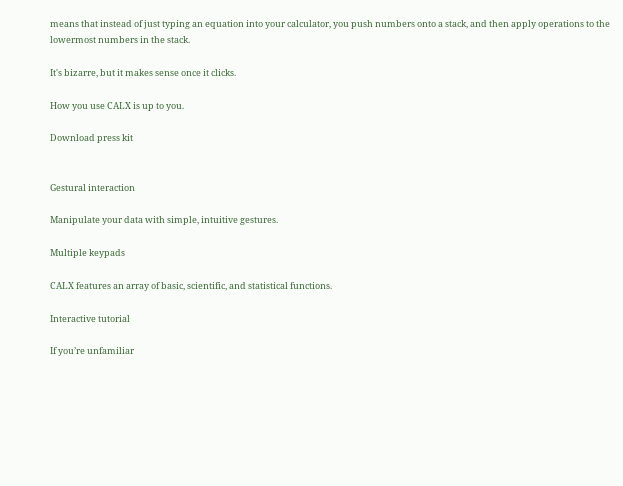means that instead of just typing an equation into your calculator, you push numbers onto a stack, and then apply operations to the lowermost numbers in the stack.

It's bizarre, but it makes sense once it clicks.

How you use CALX is up to you.

Download press kit


Gestural interaction

Manipulate your data with simple, intuitive gestures.

Multiple keypads

CALX features an array of basic, scientific, and statistical functions.

Interactive tutorial

If you’re unfamiliar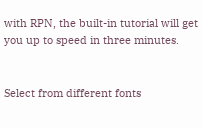with RPN, the built-in tutorial will get you up to speed in three minutes.


Select from different fonts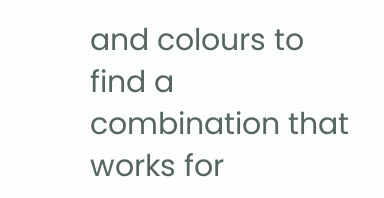and colours to find a combination that works for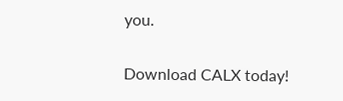you.

Download CALX today!